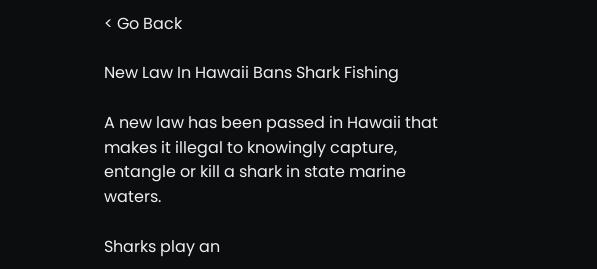< Go Back

New Law In Hawaii Bans Shark Fishing

A new law has been passed in Hawaii that makes it illegal to knowingly capture, entangle or kill a shark in state marine waters.

Sharks play an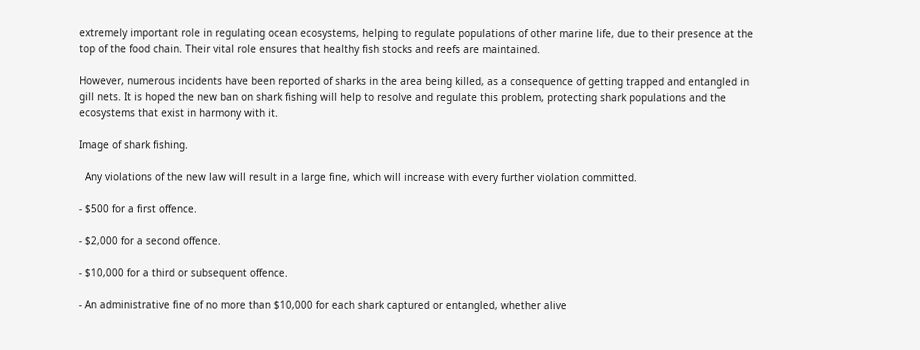extremely important role in regulating ocean ecosystems, helping to regulate populations of other marine life, due to their presence at the top of the food chain. Their vital role ensures that healthy fish stocks and reefs are maintained.

However, numerous incidents have been reported of sharks in the area being killed, as a consequence of getting trapped and entangled in gill nets. It is hoped the new ban on shark fishing will help to resolve and regulate this problem, protecting shark populations and the ecosystems that exist in harmony with it.

Image of shark fishing.

  Any violations of the new law will result in a large fine, which will increase with every further violation committed.

- $500 for a first offence.

- $2,000 for a second offence.

- $10,000 for a third or subsequent offence.

- An administrative fine of no more than $10,000 for each shark captured or entangled, whether alive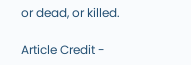or dead, or killed.

Article Credit -